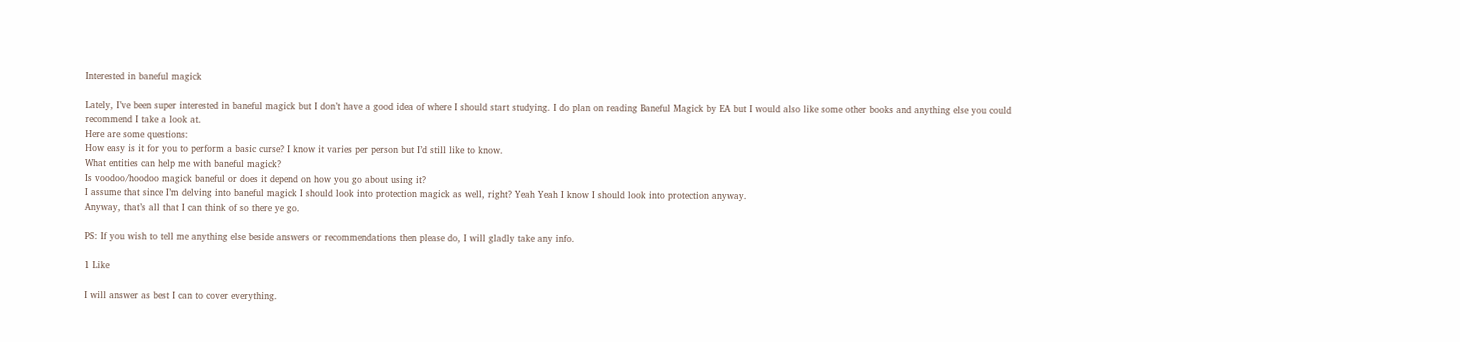Interested in baneful magick

Lately, I’ve been super interested in baneful magick but I don’t have a good idea of where I should start studying. I do plan on reading Baneful Magick by EA but I would also like some other books and anything else you could recommend I take a look at.
Here are some questions:
How easy is it for you to perform a basic curse? I know it varies per person but I’d still like to know.
What entities can help me with baneful magick?
Is voodoo/hoodoo magick baneful or does it depend on how you go about using it?
I assume that since I’m delving into baneful magick I should look into protection magick as well, right? Yeah Yeah I know I should look into protection anyway.
Anyway, that’s all that I can think of so there ye go.

PS: If you wish to tell me anything else beside answers or recommendations then please do, I will gladly take any info.

1 Like

I will answer as best I can to cover everything.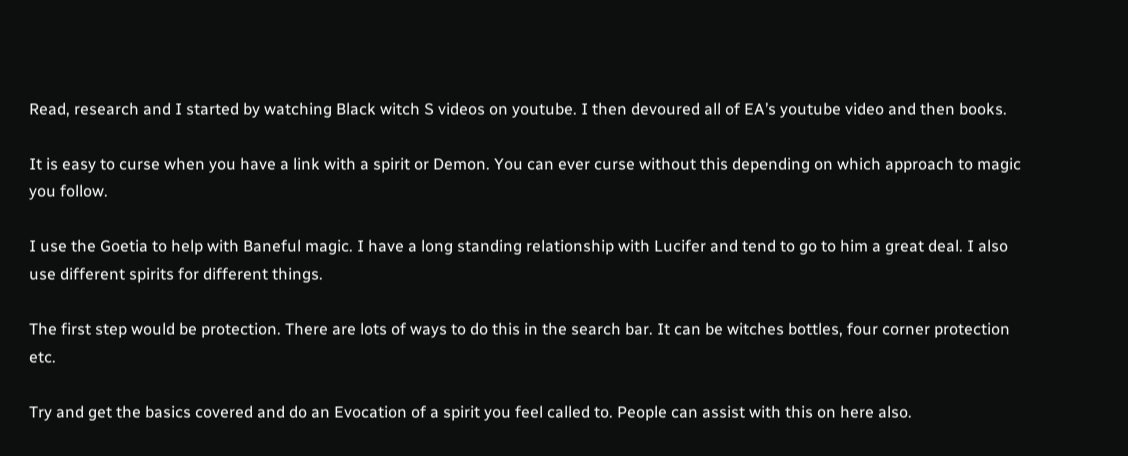Read, research and I started by watching Black witch S videos on youtube. I then devoured all of EA’s youtube video and then books.

It is easy to curse when you have a link with a spirit or Demon. You can ever curse without this depending on which approach to magic you follow.

I use the Goetia to help with Baneful magic. I have a long standing relationship with Lucifer and tend to go to him a great deal. I also use different spirits for different things.

The first step would be protection. There are lots of ways to do this in the search bar. It can be witches bottles, four corner protection etc.

Try and get the basics covered and do an Evocation of a spirit you feel called to. People can assist with this on here also.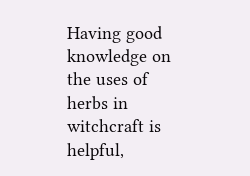Having good knowledge on the uses of herbs in witchcraft is helpful,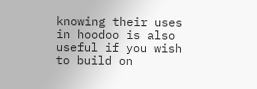knowing their uses in hoodoo is also useful if you wish to build on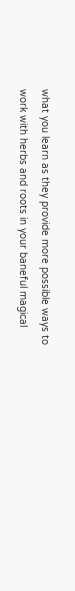what you learn as they provide more possible ways to work with herbs and roots in your baneful magical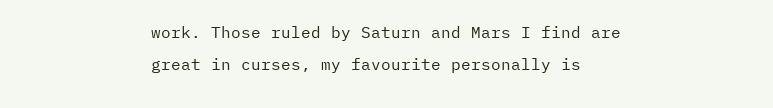work. Those ruled by Saturn and Mars I find are great in curses, my favourite personally is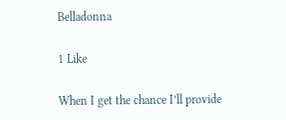Belladonna

1 Like

When I get the chance I’ll provide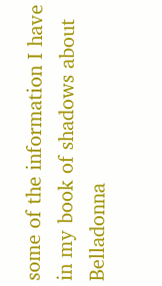some of the information I have in my book of shadows about Belladonna